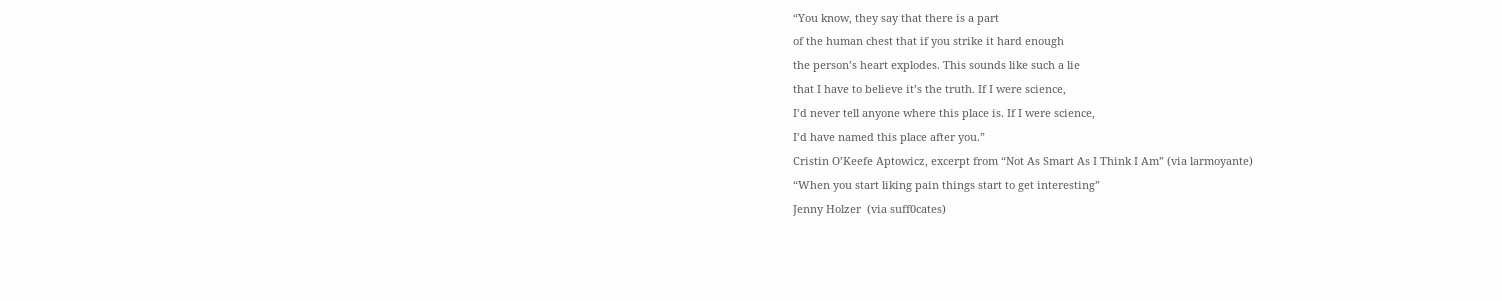“You know, they say that there is a part
of the human chest that if you strike it hard enough
the person’s heart explodes. This sounds like such a lie
that I have to believe it’s the truth. If I were science,
I’d never tell anyone where this place is. If I were science,
I’d have named this place after you.”
Cristin O’Keefe Aptowicz, excerpt from “Not As Smart As I Think I Am” (via larmoyante)
“When you start liking pain things start to get interesting”
Jenny Holzer  (via suff0cates)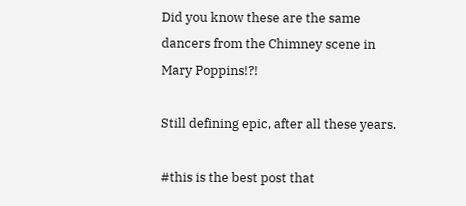Did you know these are the same dancers from the Chimney scene in Mary Poppins!?!

Still defining epic, after all these years.

#this is the best post that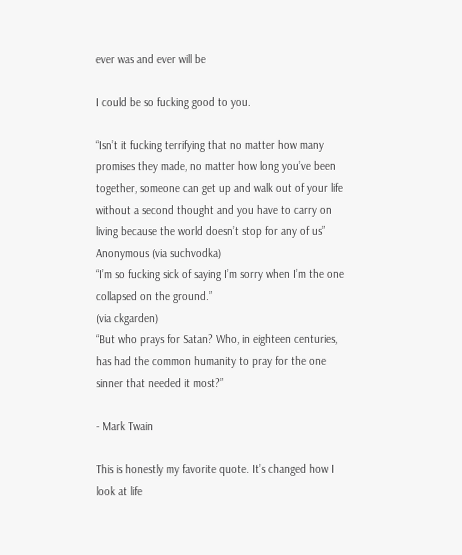ever was and ever will be

I could be so fucking good to you.

“Isn’t it fucking terrifying that no matter how many promises they made, no matter how long you’ve been together, someone can get up and walk out of your life without a second thought and you have to carry on living because the world doesn’t stop for any of us”
Anonymous (via suchvodka)
“I’m so fucking sick of saying I’m sorry when I’m the one collapsed on the ground.”
(via ckgarden)
“But who prays for Satan? Who, in eighteen centuries, has had the common humanity to pray for the one sinner that needed it most?”

- Mark Twain

This is honestly my favorite quote. It’s changed how I look at life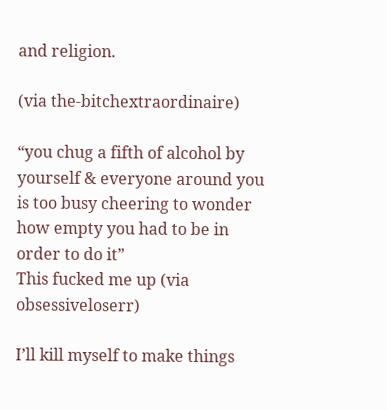and religion.

(via the-bitchextraordinaire)

“you chug a fifth of alcohol by yourself & everyone around you is too busy cheering to wonder how empty you had to be in order to do it”
This fucked me up (via obsessiveloserr)

I’ll kill myself to make things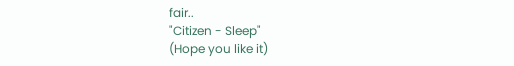fair..
"Citizen - Sleep"
(Hope you like it)